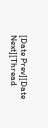[Date Prev][Date Next][Thread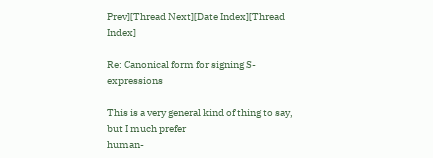Prev][Thread Next][Date Index][Thread Index]

Re: Canonical form for signing S-expressions

This is a very general kind of thing to say, but I much prefer
human-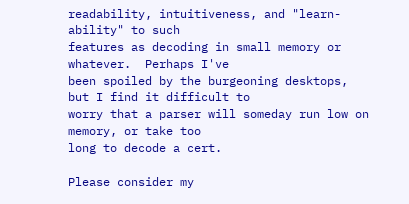readability, intuitiveness, and "learn-ability" to such
features as decoding in small memory or whatever.  Perhaps I've
been spoiled by the burgeoning desktops, but I find it difficult to
worry that a parser will someday run low on memory, or take too
long to decode a cert.

Please consider my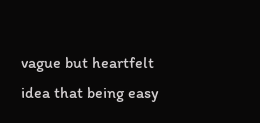vague but heartfelt idea that being easy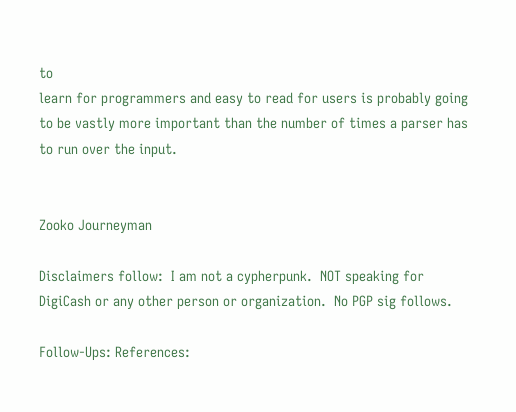to
learn for programmers and easy to read for users is probably going
to be vastly more important than the number of times a parser has
to run over the input.


Zooko Journeyman

Disclaimers follow:  I am not a cypherpunk.  NOT speaking for
DigiCash or any other person or organization.  No PGP sig follows.

Follow-Ups: References: